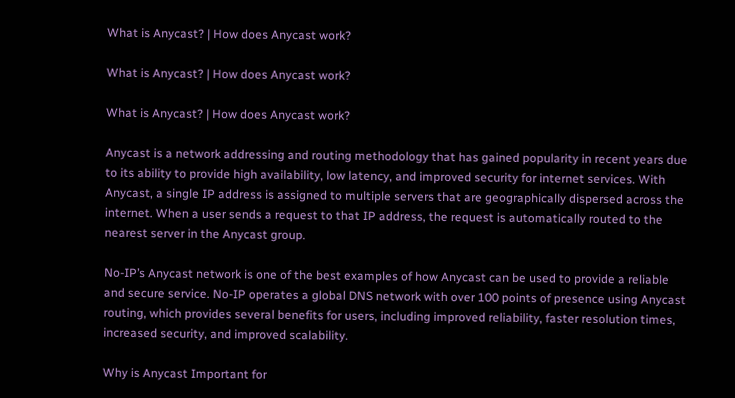What is Anycast? | How does Anycast work?

What is Anycast? | How does Anycast work?

What is Anycast? | How does Anycast work?

Anycast is a network addressing and routing methodology that has gained popularity in recent years due to its ability to provide high availability, low latency, and improved security for internet services. With Anycast, a single IP address is assigned to multiple servers that are geographically dispersed across the internet. When a user sends a request to that IP address, the request is automatically routed to the nearest server in the Anycast group.

No-IP’s Anycast network is one of the best examples of how Anycast can be used to provide a reliable and secure service. No-IP operates a global DNS network with over 100 points of presence using Anycast routing, which provides several benefits for users, including improved reliability, faster resolution times, increased security, and improved scalability.

Why is Anycast Important for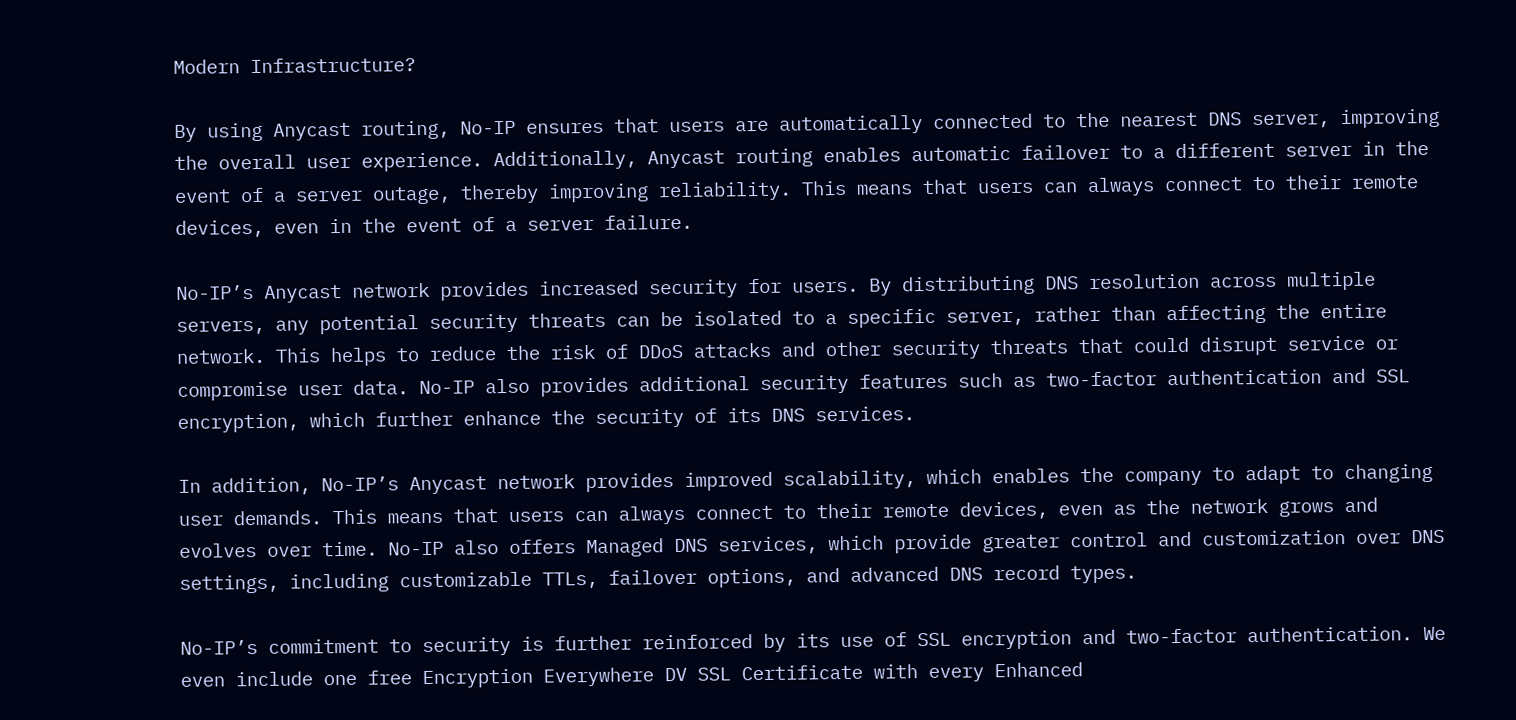Modern Infrastructure?

By using Anycast routing, No-IP ensures that users are automatically connected to the nearest DNS server, improving the overall user experience. Additionally, Anycast routing enables automatic failover to a different server in the event of a server outage, thereby improving reliability. This means that users can always connect to their remote devices, even in the event of a server failure.

No-IP’s Anycast network provides increased security for users. By distributing DNS resolution across multiple servers, any potential security threats can be isolated to a specific server, rather than affecting the entire network. This helps to reduce the risk of DDoS attacks and other security threats that could disrupt service or compromise user data. No-IP also provides additional security features such as two-factor authentication and SSL encryption, which further enhance the security of its DNS services.

In addition, No-IP’s Anycast network provides improved scalability, which enables the company to adapt to changing user demands. This means that users can always connect to their remote devices, even as the network grows and evolves over time. No-IP also offers Managed DNS services, which provide greater control and customization over DNS settings, including customizable TTLs, failover options, and advanced DNS record types.

No-IP’s commitment to security is further reinforced by its use of SSL encryption and two-factor authentication. We even include one free Encryption Everywhere DV SSL Certificate with every Enhanced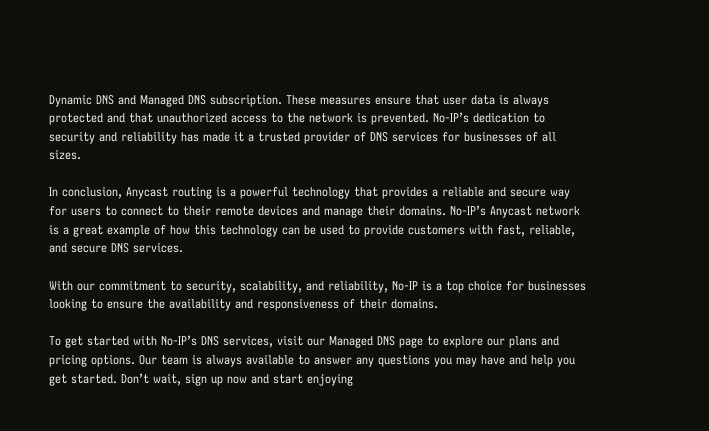Dynamic DNS and Managed DNS subscription. These measures ensure that user data is always protected and that unauthorized access to the network is prevented. No-IP’s dedication to security and reliability has made it a trusted provider of DNS services for businesses of all sizes.

In conclusion, Anycast routing is a powerful technology that provides a reliable and secure way for users to connect to their remote devices and manage their domains. No-IP’s Anycast network is a great example of how this technology can be used to provide customers with fast, reliable, and secure DNS services.

With our commitment to security, scalability, and reliability, No-IP is a top choice for businesses looking to ensure the availability and responsiveness of their domains.

To get started with No-IP’s DNS services, visit our Managed DNS page to explore our plans and pricing options. Our team is always available to answer any questions you may have and help you get started. Don’t wait, sign up now and start enjoying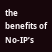the benefits of No-IP’s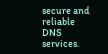secure and reliable DNS services.